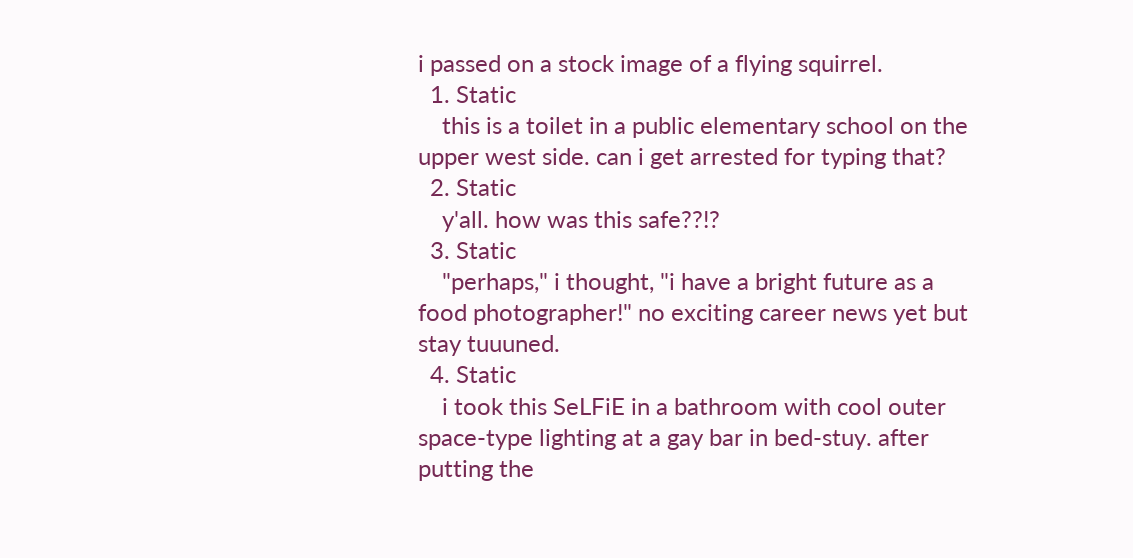i passed on a stock image of a flying squirrel.
  1. Static
    this is a toilet in a public elementary school on the upper west side. can i get arrested for typing that?
  2. Static
    y'all. how was this safe??!?
  3. Static
    "perhaps," i thought, "i have a bright future as a food photographer!" no exciting career news yet but stay tuuuned.
  4. Static
    i took this SeLFiE in a bathroom with cool outer space-type lighting at a gay bar in bed-stuy. after putting the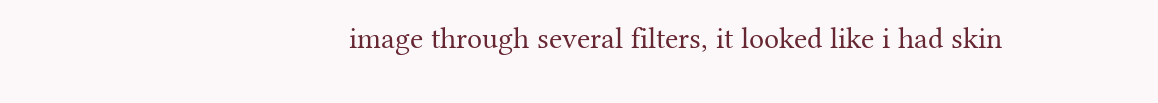image through several filters, it looked like i had skin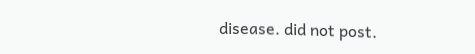disease. did not post.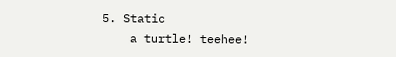5. Static
    a turtle! teehee!